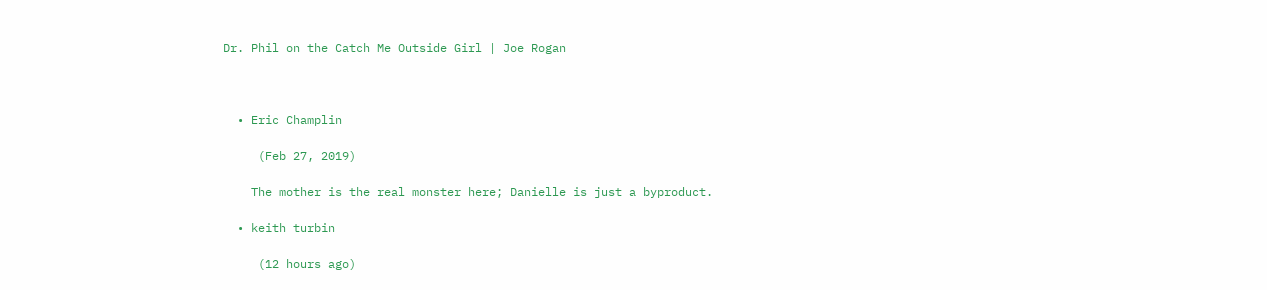Dr. Phil on the Catch Me Outside Girl | Joe Rogan



  • Eric Champlin

     (Feb 27, 2019)

    The mother is the real monster here; Danielle is just a byproduct.

  • keith turbin

     (12 hours ago)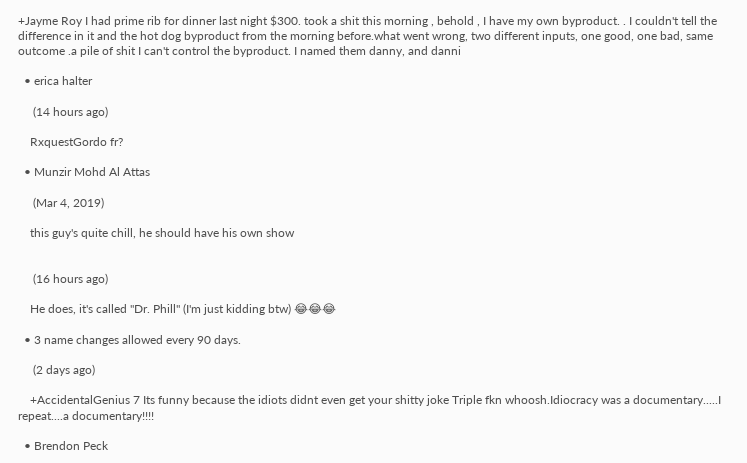+Jayme Roy I had prime rib for dinner last night $300. took a shit this morning , behold , I have my own byproduct. . I couldn't tell the difference in it and the hot dog byproduct from the morning before.what went wrong, two different inputs, one good, one bad, same outcome .a pile of shit I can't control the byproduct. I named them danny, and danni

  • erica halter

     (14 hours ago)

    RxquestGordo fr?

  • Munzir Mohd Al Attas

     (Mar 4, 2019)

    this guy's quite chill, he should have his own show


     (16 hours ago)

    He does, it's called "Dr. Phill" (I'm just kidding btw) 😂😂😂

  • 3 name changes allowed every 90 days.

     (2 days ago)

    +AccidentalGenius 7 Its funny because the idiots didnt even get your shitty joke Triple fkn whoosh.Idiocracy was a documentary.....I repeat....a documentary!!!!

  • Brendon Peck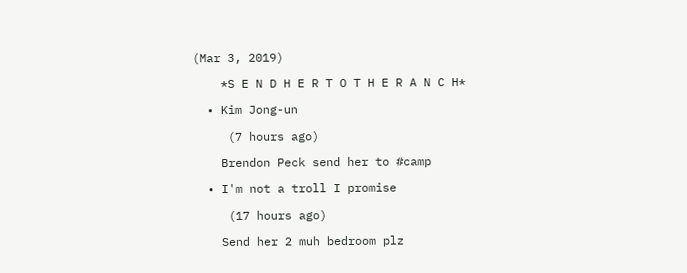(Mar 3, 2019)

    *S E N D H E R T O T H E R A N C H*

  • Kim Jong-un

     (7 hours ago)

    Brendon Peck send her to #camp

  • I'm not a troll I promise

     (17 hours ago)

    Send her 2 muh bedroom plz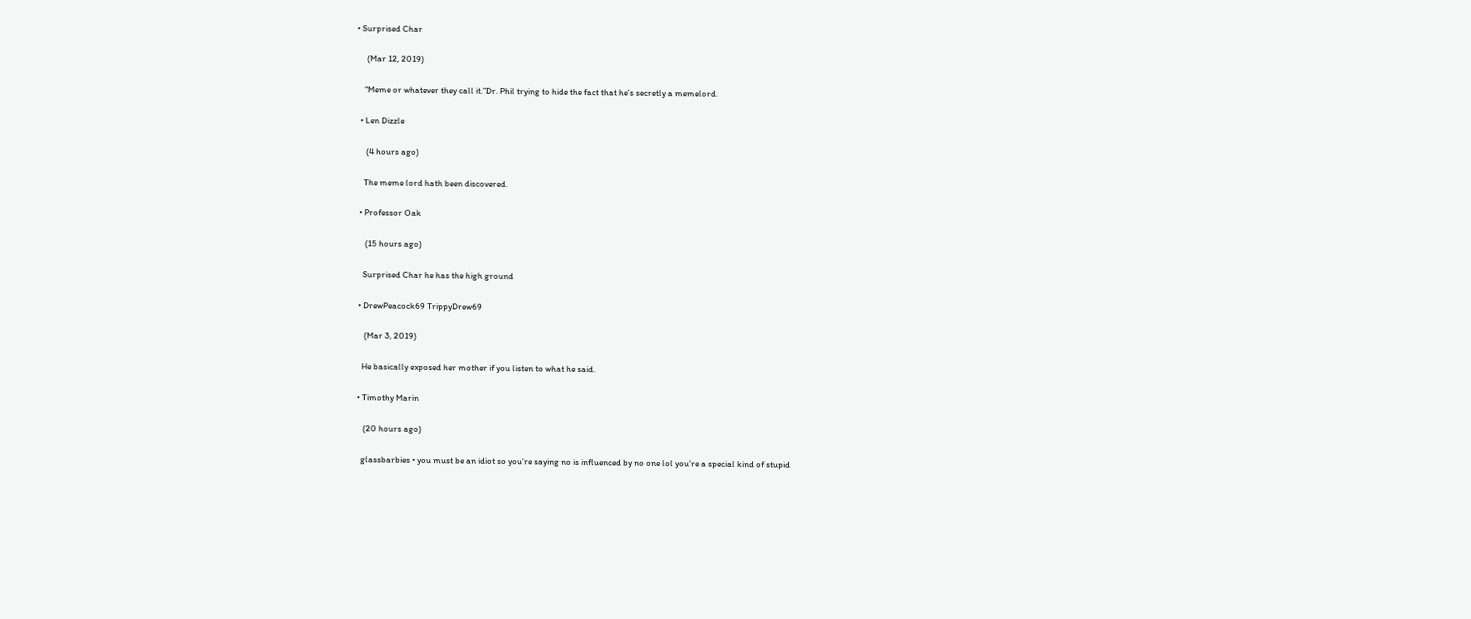• Surprised Char

     (Mar 12, 2019)

    “Meme or whatever they call it.”Dr. Phil trying to hide the fact that he’s secretly a memelord.

  • Len Dizzle

     (4 hours ago)

    The meme lord hath been discovered.

  • Professor Oak

     (15 hours ago)

    Surprised Char he has the high ground

  • DrewPeacock69 TrippyDrew69

     (Mar 3, 2019)

    He basically exposed her mother if you listen to what he said.

  • Timothy Marin

     (20 hours ago)

    glassbarbies • you must be an idiot so you’re saying no is influenced by no one lol you’re a special kind of stupid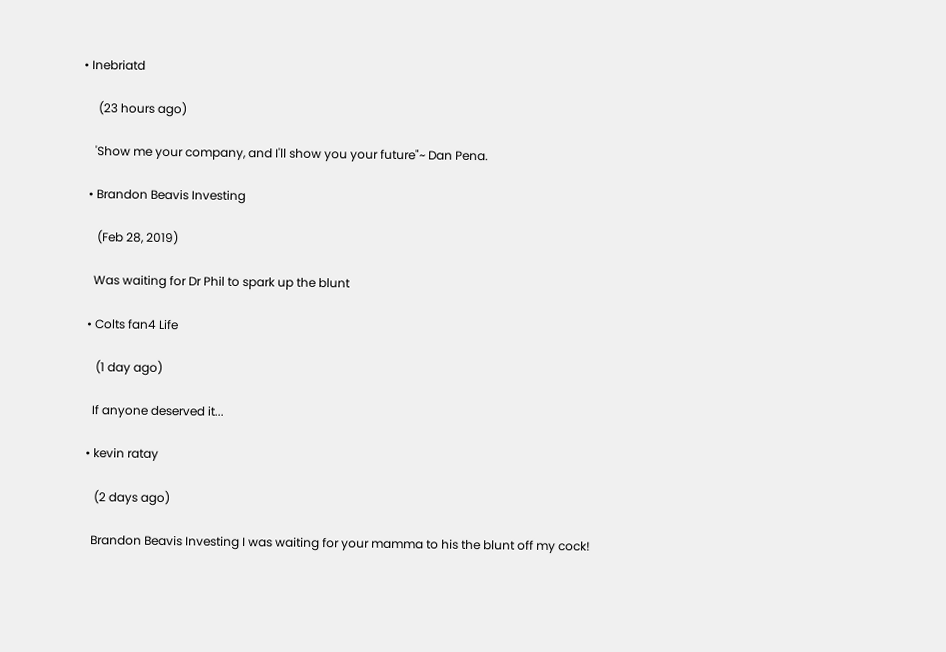• Inebriatd

     (23 hours ago)

    'Show me your company, and I'll show you your future"~ Dan Pena.

  • Brandon Beavis Investing

     (Feb 28, 2019)

    Was waiting for Dr Phil to spark up the blunt

  • Colts fan4 Life

     (1 day ago)

    If anyone deserved it...

  • kevin ratay

     (2 days ago)

    Brandon Beavis Investing I was waiting for your mamma to his the blunt off my cock!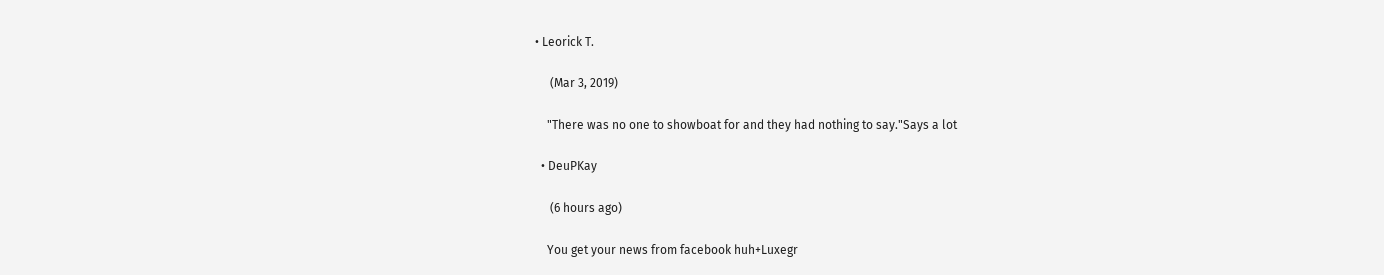• Leorick T.

     (Mar 3, 2019)

    "There was no one to showboat for and they had nothing to say."Says a lot

  • DeuPKay

     (6 hours ago)

    You get your news from facebook huh+Luxegr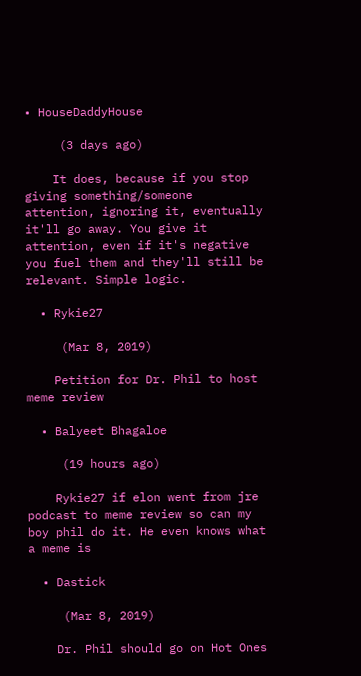• HouseDaddyHouse

     (3 days ago)

    It does, because if you stop giving something/someone attention, ignoring it, eventually it'll go away. You give it attention, even if it's negative you fuel them and they'll still be relevant. Simple logic.

  • Rykie27

     (Mar 8, 2019)

    Petition for Dr. Phil to host meme review

  • Balyeet Bhagaloe

     (19 hours ago)

    Rykie27 if elon went from jre podcast to meme review so can my boy phil do it. He even knows what a meme is

  • Dastick

     (Mar 8, 2019)

    Dr. Phil should go on Hot Ones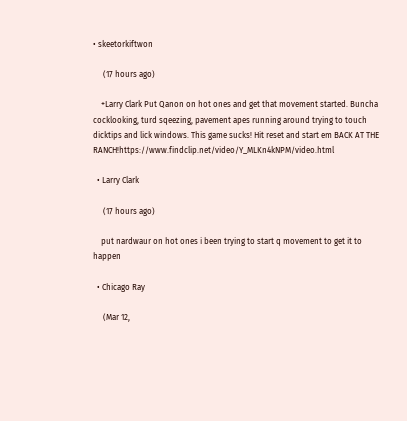• skeetorkiftwon

     (17 hours ago)

    +Larry Clark Put Qanon on hot ones and get that movement started. Buncha cocklooking, turd sqeezing, pavement apes running around trying to touch dicktips and lick windows. This game sucks! Hit reset and start em BACK AT THE RANCH!https://www.findclip.net/video/Y_MLKn4kNPM/video.html

  • Larry Clark

     (17 hours ago)

    put nardwaur on hot ones i been trying to start q movement to get it to happen

  • Chicago Ray

     (Mar 12,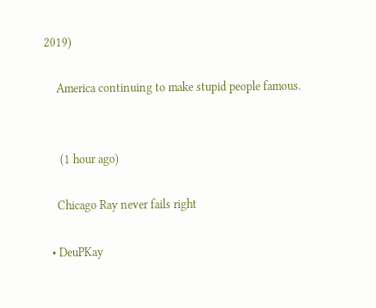2019)

    America continuing to make stupid people famous.


     (1 hour ago)

    Chicago Ray never fails right

  • DeuPKay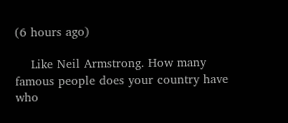(6 hours ago)

    Like Neil Armstrong. How many famous people does your country have who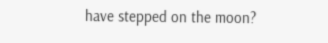have stepped on the moon?